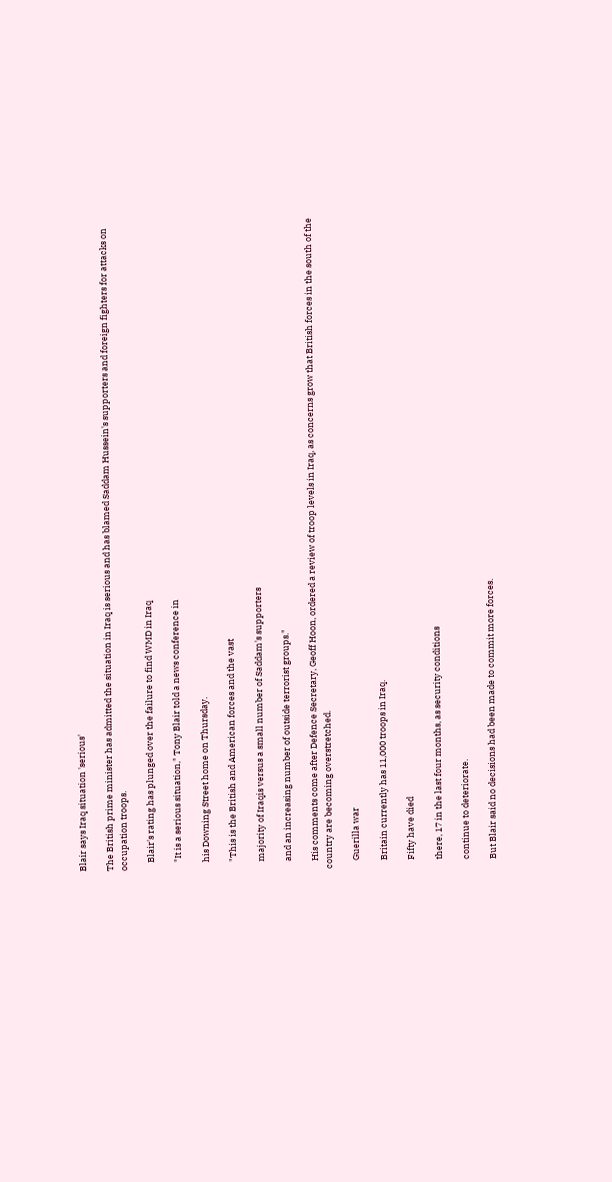Blair says Iraq situation 'serious'

The British prime minister has admitted the situation in Iraq is serious and has blamed Saddam Hussein's supporters and foreign fighters for attacks on occupation troops.

    Blair's rating has plunged over the failure to find WMD in Iraq

    "It is a serious situation," Tony Blair told a news conference in

    his Downing Street home on Thursday.

    "This is the British and American forces and the vast

    majority of Iraqis versus a small number of Saddam's supporters

    and an increasing number of outside terrorist groups."

    His comments come after Defence Secretary, Geoff Hoon, ordered a review of troop levels in Iraq, as concerns grow that British forces in the south of the country are becoming overstretched.

    Guerilla war

    Britain currently has 11,000 troops in Iraq.

    Fifty have died

    there, 17 in the last four months, as security conditions

    continue to deteriorate.

    But Blair said no decisions had been made to commit more forces.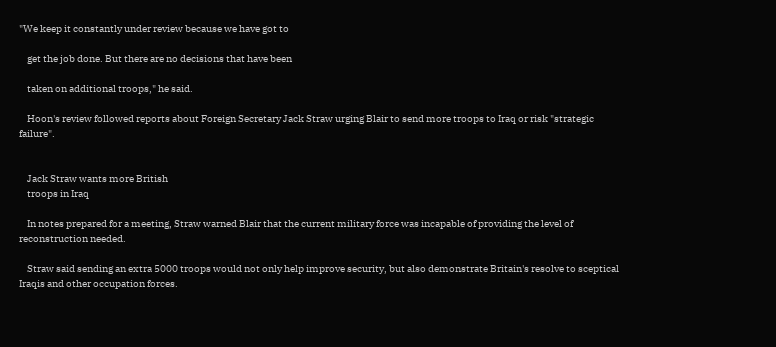"We keep it constantly under review because we have got to

    get the job done. But there are no decisions that have been

    taken on additional troops," he said.

    Hoon's review followed reports about Foreign Secretary Jack Straw urging Blair to send more troops to Iraq or risk "strategic failure".


    Jack Straw wants more British
    troops in Iraq

    In notes prepared for a meeting, Straw warned Blair that the current military force was incapable of providing the level of reconstruction needed.

    Straw said sending an extra 5000 troops would not only help improve security, but also demonstrate Britain's resolve to sceptical Iraqis and other occupation forces.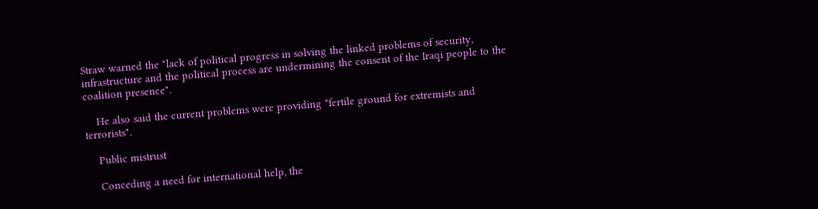Straw warned the "lack of political progress in solving the linked problems of security, infrastructure and the political process are undermining the consent of the Iraqi people to the coalition presence".

    He also said the current problems were providing "fertile ground for extremists and terrorists".

    Public mistrust

    Conceding a need for international help, the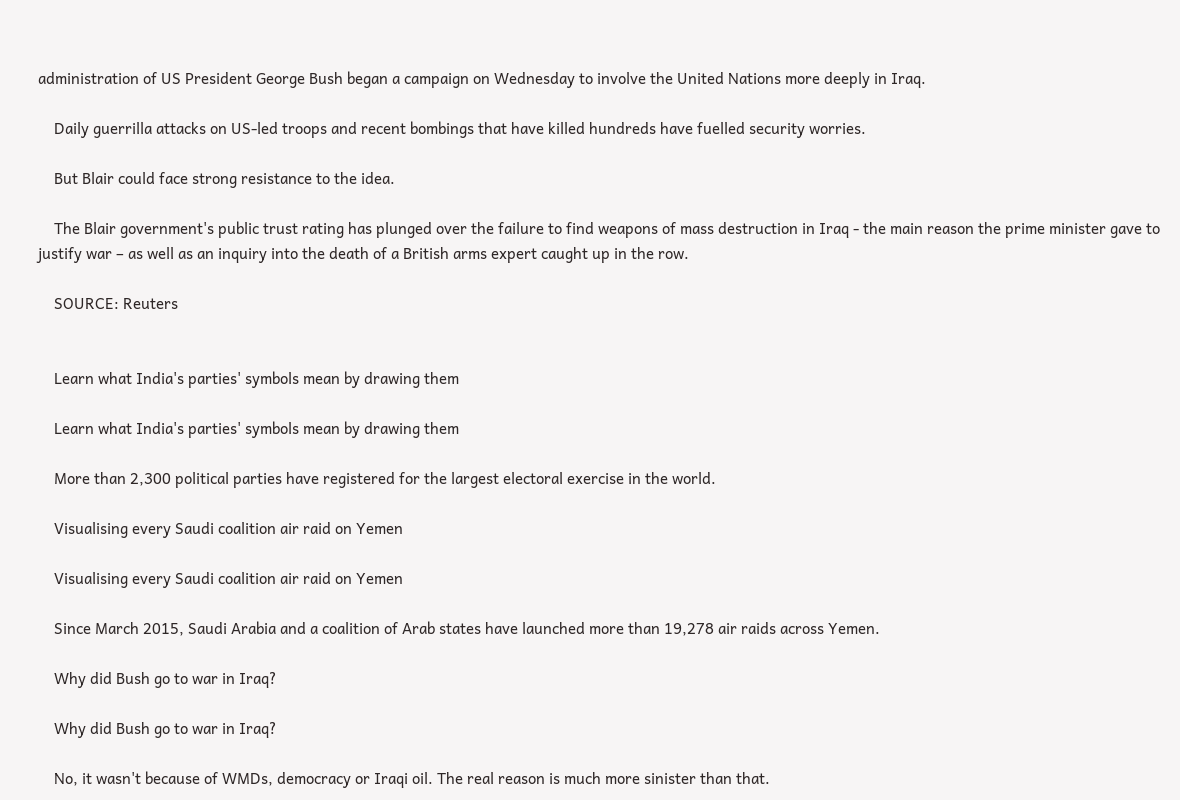administration of US President George Bush began a campaign on Wednesday to involve the United Nations more deeply in Iraq.

    Daily guerrilla attacks on US-led troops and recent bombings that have killed hundreds have fuelled security worries.

    But Blair could face strong resistance to the idea.

    The Blair government's public trust rating has plunged over the failure to find weapons of mass destruction in Iraq - the main reason the prime minister gave to justify war – as well as an inquiry into the death of a British arms expert caught up in the row.

    SOURCE: Reuters


    Learn what India's parties' symbols mean by drawing them

    Learn what India's parties' symbols mean by drawing them

    More than 2,300 political parties have registered for the largest electoral exercise in the world.

    Visualising every Saudi coalition air raid on Yemen

    Visualising every Saudi coalition air raid on Yemen

    Since March 2015, Saudi Arabia and a coalition of Arab states have launched more than 19,278 air raids across Yemen.

    Why did Bush go to war in Iraq?

    Why did Bush go to war in Iraq?

    No, it wasn't because of WMDs, democracy or Iraqi oil. The real reason is much more sinister than that.